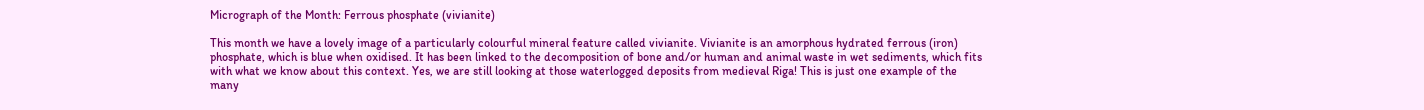Micrograph of the Month: Ferrous phosphate (vivianite)

This month we have a lovely image of a particularly colourful mineral feature called vivianite. Vivianite is an amorphous hydrated ferrous (iron) phosphate, which is blue when oxidised. It has been linked to the decomposition of bone and/or human and animal waste in wet sediments, which fits with what we know about this context. Yes, we are still looking at those waterlogged deposits from medieval Riga! This is just one example of the many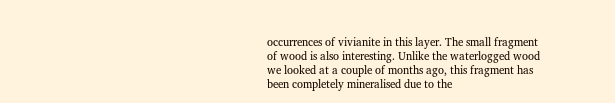occurrences of vivianite in this layer. The small fragment of wood is also interesting. Unlike the waterlogged wood we looked at a couple of months ago, this fragment has been completely mineralised due to the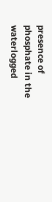presence of phosphate in the waterlogged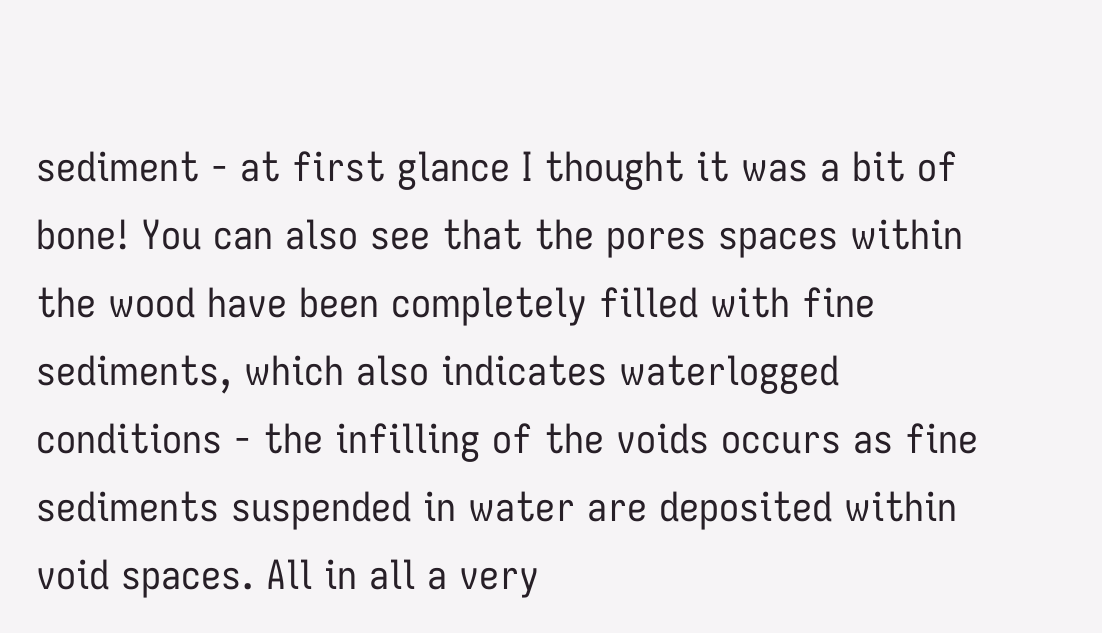sediment - at first glance I thought it was a bit of bone! You can also see that the pores spaces within the wood have been completely filled with fine sediments, which also indicates waterlogged conditions - the infilling of the voids occurs as fine sediments suspended in water are deposited within void spaces. All in all a very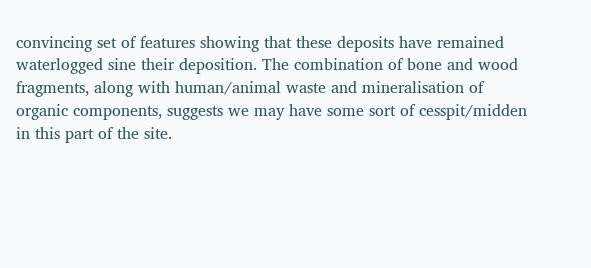convincing set of features showing that these deposits have remained waterlogged sine their deposition. The combination of bone and wood fragments, along with human/animal waste and mineralisation of organic components, suggests we may have some sort of cesspit/midden in this part of the site.